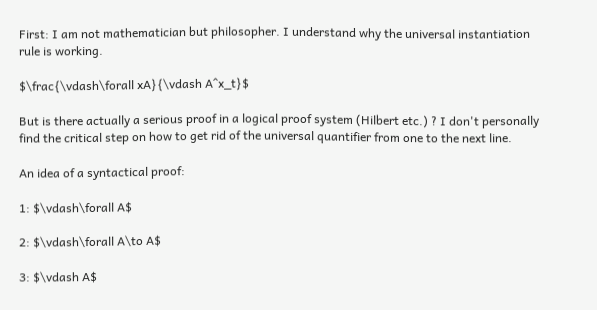First: I am not mathematician but philosopher. I understand why the universal instantiation rule is working.

$\frac{\vdash\forall xA}{\vdash A^x_t}$

But is there actually a serious proof in a logical proof system (Hilbert etc.) ? I don't personally find the critical step on how to get rid of the universal quantifier from one to the next line.

An idea of a syntactical proof:

1: $\vdash\forall A$

2: $\vdash\forall A\to A$

3: $\vdash A$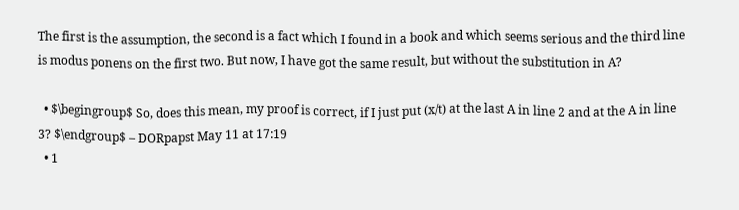The first is the assumption, the second is a fact which I found in a book and which seems serious and the third line is modus ponens on the first two. But now, I have got the same result, but without the substitution in A?

  • $\begingroup$ So, does this mean, my proof is correct, if I just put (x/t) at the last A in line 2 and at the A in line 3? $\endgroup$ – DORpapst May 11 at 17:19
  • 1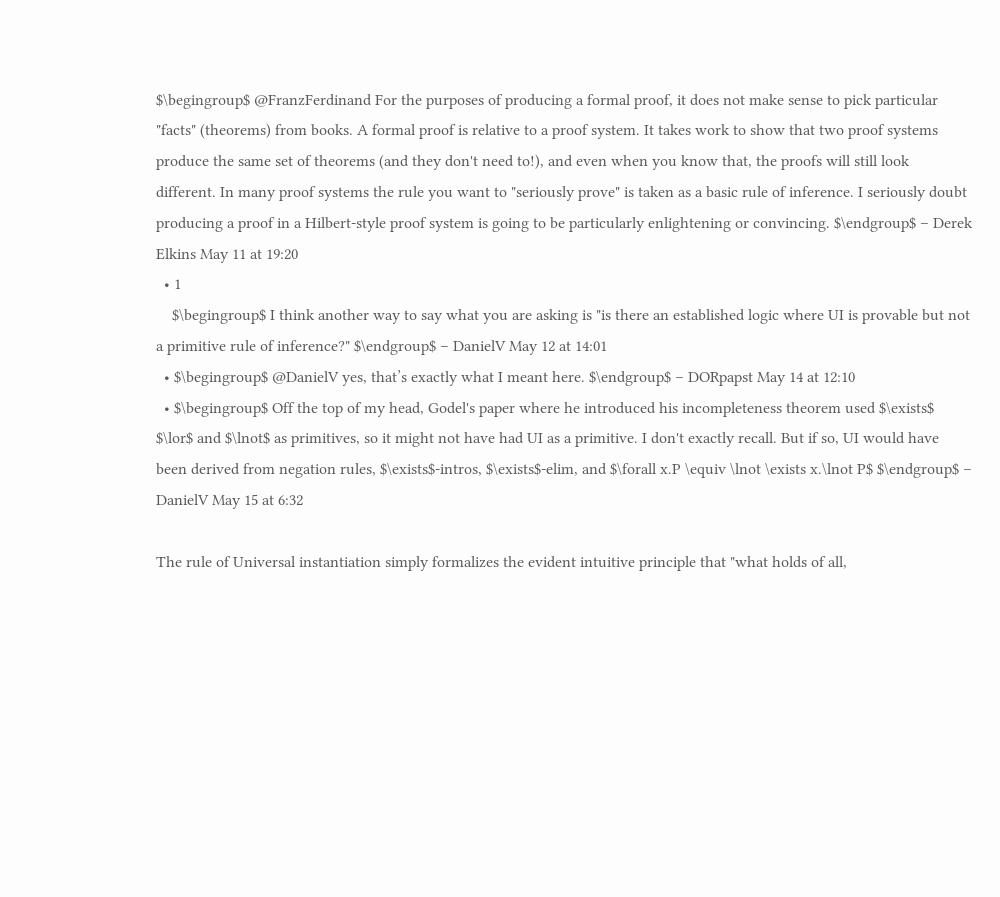$\begingroup$ @FranzFerdinand For the purposes of producing a formal proof, it does not make sense to pick particular "facts" (theorems) from books. A formal proof is relative to a proof system. It takes work to show that two proof systems produce the same set of theorems (and they don't need to!), and even when you know that, the proofs will still look different. In many proof systems the rule you want to "seriously prove" is taken as a basic rule of inference. I seriously doubt producing a proof in a Hilbert-style proof system is going to be particularly enlightening or convincing. $\endgroup$ – Derek Elkins May 11 at 19:20
  • 1
    $\begingroup$ I think another way to say what you are asking is "is there an established logic where UI is provable but not a primitive rule of inference?" $\endgroup$ – DanielV May 12 at 14:01
  • $\begingroup$ @DanielV yes, that’s exactly what I meant here. $\endgroup$ – DORpapst May 14 at 12:10
  • $\begingroup$ Off the top of my head, Godel's paper where he introduced his incompleteness theorem used $\exists$ $\lor$ and $\lnot$ as primitives, so it might not have had UI as a primitive. I don't exactly recall. But if so, UI would have been derived from negation rules, $\exists$-intros, $\exists$-elim, and $\forall x.P \equiv \lnot \exists x.\lnot P$ $\endgroup$ – DanielV May 15 at 6:32

The rule of Universal instantiation simply formalizes the evident intuitive principle that "what holds of all,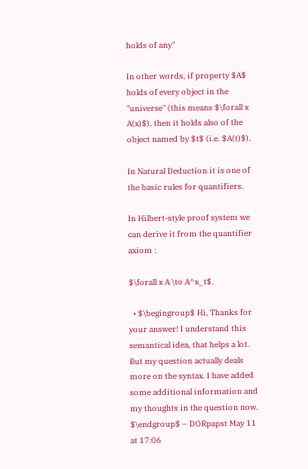holds of any"

In other words, if property $A$ holds of every object in the "universe" (this means $\forall x A(x)$), then it holds also of the object named by $t$ (i.e. $A(t)$).

In Natural Deduction it is one of the basic rules for quantifiers.

In Hilbert-style proof system we can derive it from the quantifier axiom :

$\forall x A \to A^x_t$.

  • $\begingroup$ Hi, Thanks for your answer! I understand this semantical idea, that helps a lot. But my question actually deals more on the syntax. I have added some additional information and my thoughts in the question now. $\endgroup$ – DORpapst May 11 at 17:06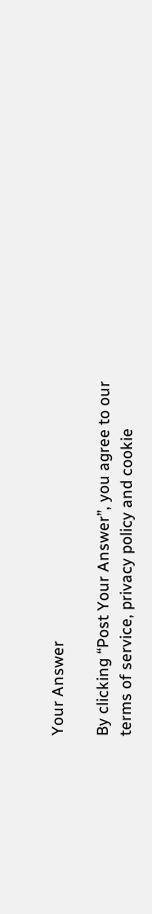Your Answer

By clicking “Post Your Answer”, you agree to our terms of service, privacy policy and cookie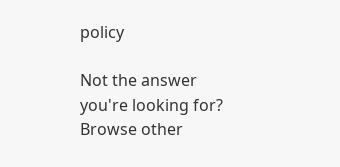policy

Not the answer you're looking for? Browse other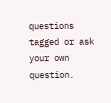questions tagged or ask your own question.